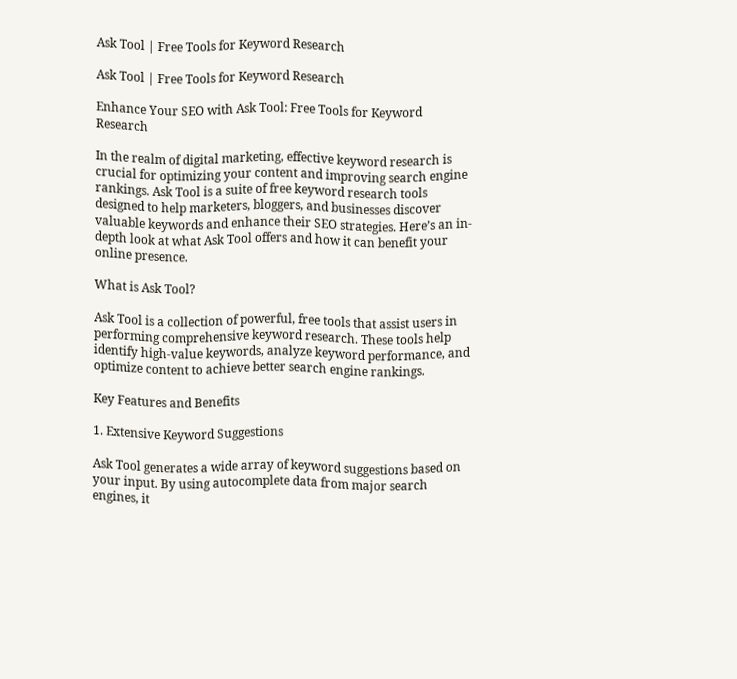Ask Tool | Free Tools for Keyword Research

Ask Tool | Free Tools for Keyword Research

Enhance Your SEO with Ask Tool: Free Tools for Keyword Research

In the realm of digital marketing, effective keyword research is crucial for optimizing your content and improving search engine rankings. Ask Tool is a suite of free keyword research tools designed to help marketers, bloggers, and businesses discover valuable keywords and enhance their SEO strategies. Here’s an in-depth look at what Ask Tool offers and how it can benefit your online presence.

What is Ask Tool?

Ask Tool is a collection of powerful, free tools that assist users in performing comprehensive keyword research. These tools help identify high-value keywords, analyze keyword performance, and optimize content to achieve better search engine rankings.

Key Features and Benefits

1. Extensive Keyword Suggestions

Ask Tool generates a wide array of keyword suggestions based on your input. By using autocomplete data from major search engines, it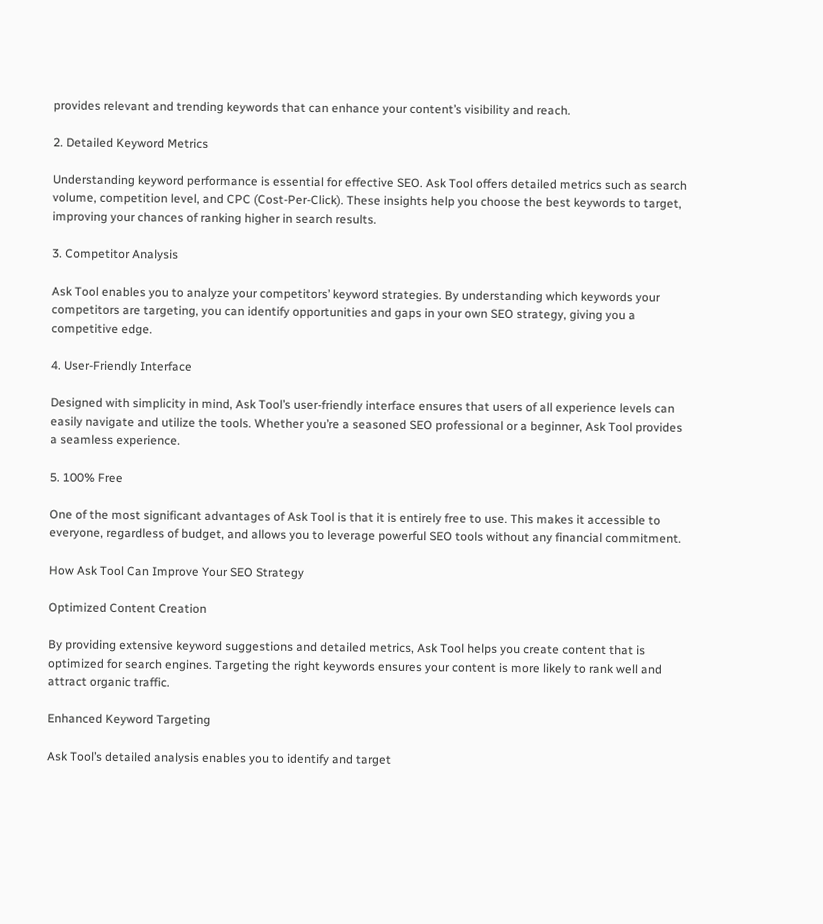provides relevant and trending keywords that can enhance your content’s visibility and reach.

2. Detailed Keyword Metrics

Understanding keyword performance is essential for effective SEO. Ask Tool offers detailed metrics such as search volume, competition level, and CPC (Cost-Per-Click). These insights help you choose the best keywords to target, improving your chances of ranking higher in search results.

3. Competitor Analysis

Ask Tool enables you to analyze your competitors’ keyword strategies. By understanding which keywords your competitors are targeting, you can identify opportunities and gaps in your own SEO strategy, giving you a competitive edge.

4. User-Friendly Interface

Designed with simplicity in mind, Ask Tool’s user-friendly interface ensures that users of all experience levels can easily navigate and utilize the tools. Whether you’re a seasoned SEO professional or a beginner, Ask Tool provides a seamless experience.

5. 100% Free

One of the most significant advantages of Ask Tool is that it is entirely free to use. This makes it accessible to everyone, regardless of budget, and allows you to leverage powerful SEO tools without any financial commitment.

How Ask Tool Can Improve Your SEO Strategy

Optimized Content Creation

By providing extensive keyword suggestions and detailed metrics, Ask Tool helps you create content that is optimized for search engines. Targeting the right keywords ensures your content is more likely to rank well and attract organic traffic.

Enhanced Keyword Targeting

Ask Tool’s detailed analysis enables you to identify and target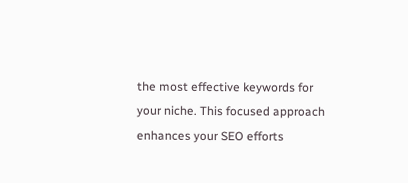the most effective keywords for your niche. This focused approach enhances your SEO efforts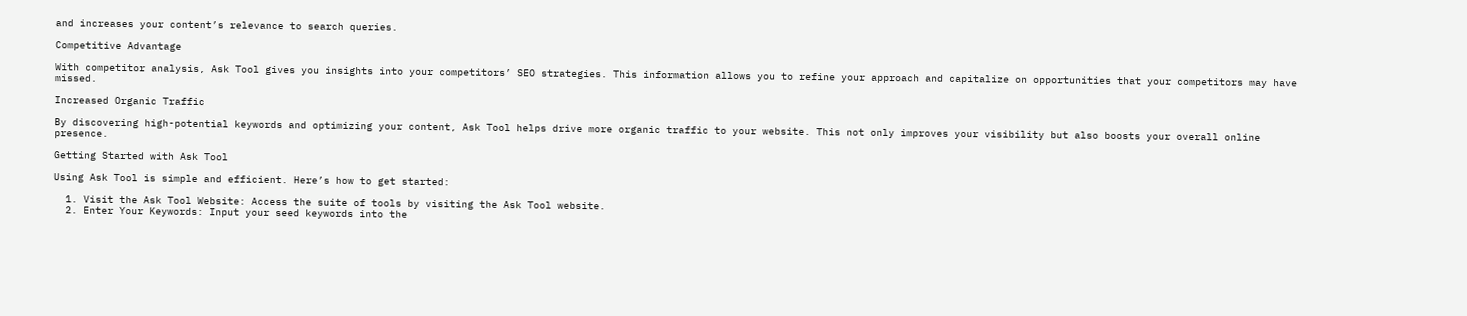and increases your content’s relevance to search queries.

Competitive Advantage

With competitor analysis, Ask Tool gives you insights into your competitors’ SEO strategies. This information allows you to refine your approach and capitalize on opportunities that your competitors may have missed.

Increased Organic Traffic

By discovering high-potential keywords and optimizing your content, Ask Tool helps drive more organic traffic to your website. This not only improves your visibility but also boosts your overall online presence.

Getting Started with Ask Tool

Using Ask Tool is simple and efficient. Here’s how to get started:

  1. Visit the Ask Tool Website: Access the suite of tools by visiting the Ask Tool website.
  2. Enter Your Keywords: Input your seed keywords into the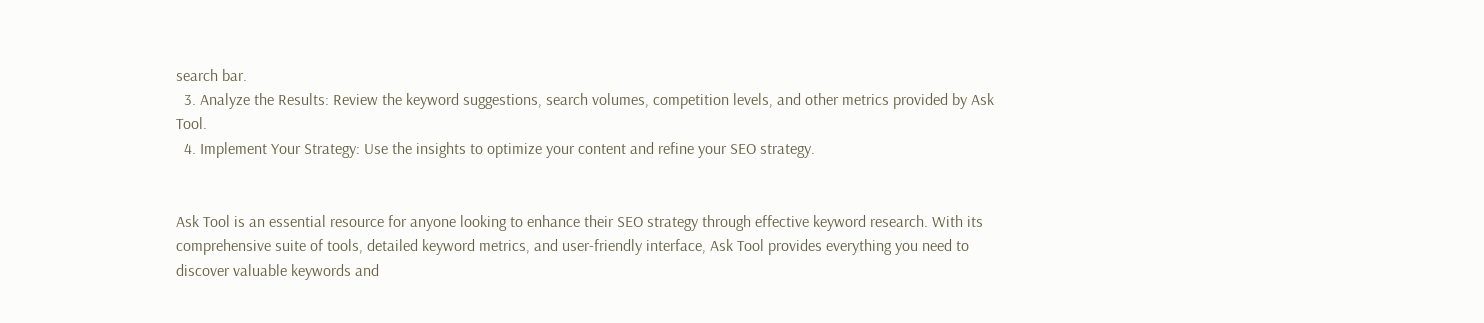search bar.
  3. Analyze the Results: Review the keyword suggestions, search volumes, competition levels, and other metrics provided by Ask Tool.
  4. Implement Your Strategy: Use the insights to optimize your content and refine your SEO strategy.


Ask Tool is an essential resource for anyone looking to enhance their SEO strategy through effective keyword research. With its comprehensive suite of tools, detailed keyword metrics, and user-friendly interface, Ask Tool provides everything you need to discover valuable keywords and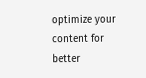optimize your content for better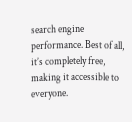search engine performance. Best of all, it’s completely free, making it accessible to everyone.